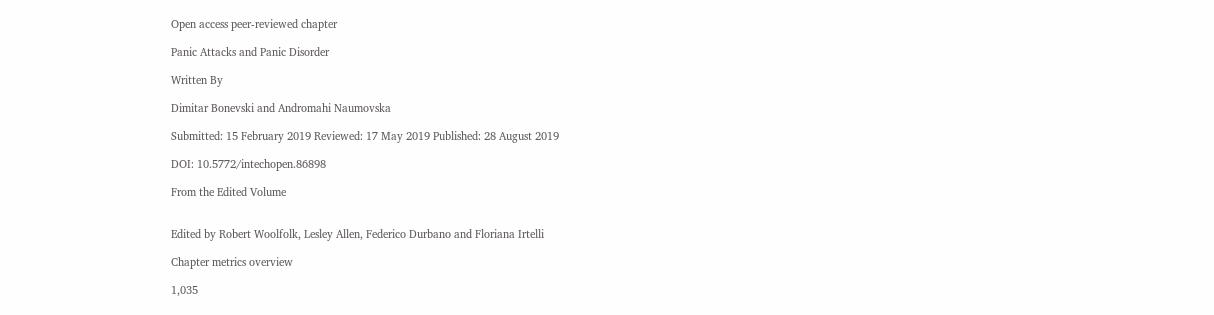Open access peer-reviewed chapter

Panic Attacks and Panic Disorder

Written By

Dimitar Bonevski and Andromahi Naumovska

Submitted: 15 February 2019 Reviewed: 17 May 2019 Published: 28 August 2019

DOI: 10.5772/intechopen.86898

From the Edited Volume


Edited by Robert Woolfolk, Lesley Allen, Federico Durbano and Floriana Irtelli

Chapter metrics overview

1,035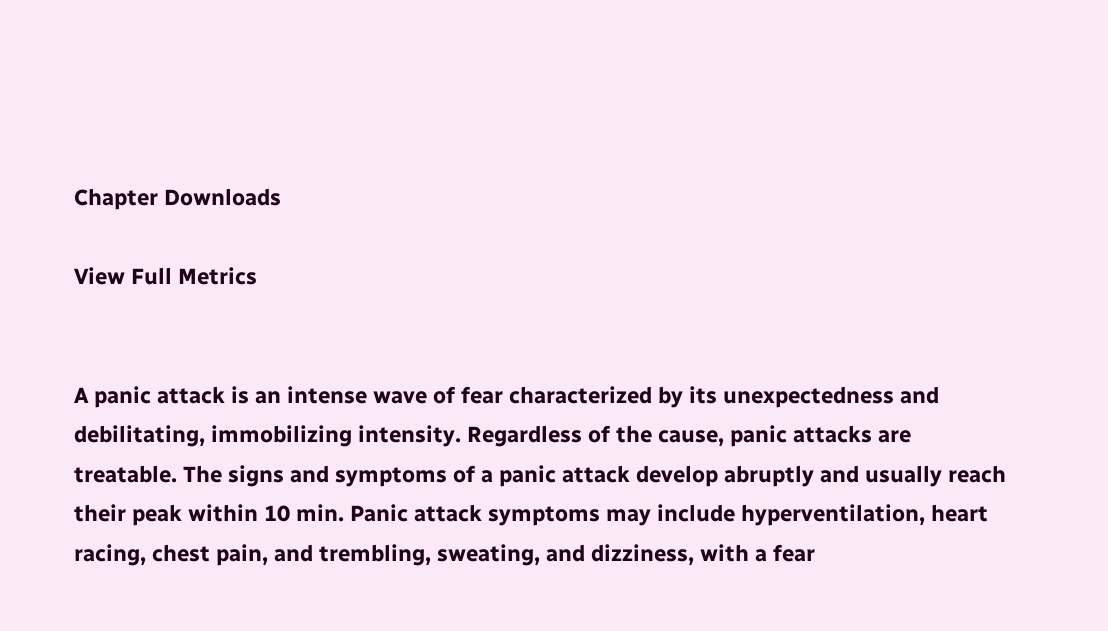Chapter Downloads

View Full Metrics


A panic attack is an intense wave of fear characterized by its unexpectedness and debilitating, immobilizing intensity. Regardless of the cause, panic attacks are treatable. The signs and symptoms of a panic attack develop abruptly and usually reach their peak within 10 min. Panic attack symptoms may include hyperventilation, heart racing, chest pain, and trembling, sweating, and dizziness, with a fear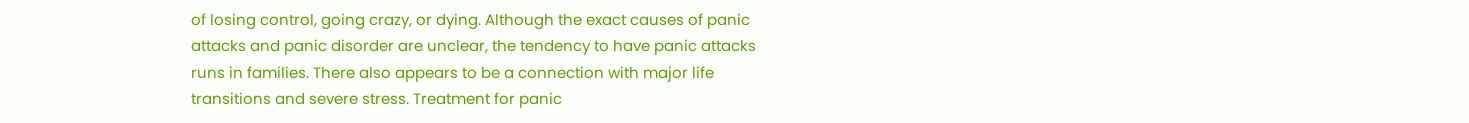of losing control, going crazy, or dying. Although the exact causes of panic attacks and panic disorder are unclear, the tendency to have panic attacks runs in families. There also appears to be a connection with major life transitions and severe stress. Treatment for panic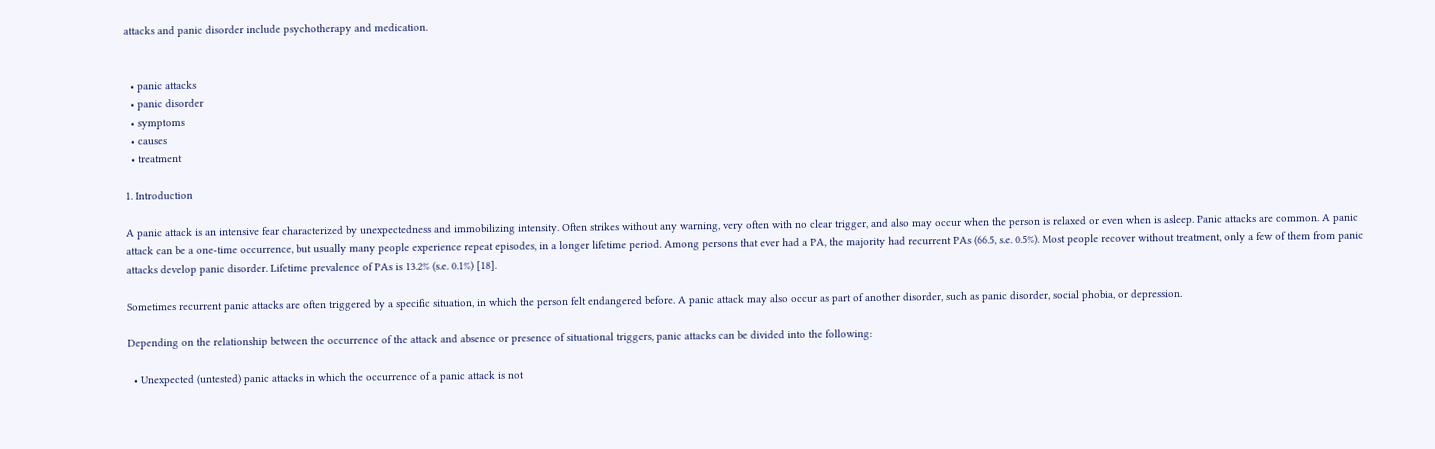attacks and panic disorder include psychotherapy and medication.


  • panic attacks
  • panic disorder
  • symptoms
  • causes
  • treatment

1. Introduction

A panic attack is an intensive fear characterized by unexpectedness and immobilizing intensity. Often strikes without any warning, very often with no clear trigger, and also may occur when the person is relaxed or even when is asleep. Panic attacks are common. A panic attack can be a one-time occurrence, but usually many people experience repeat episodes, in a longer lifetime period. Among persons that ever had a PA, the majority had recurrent PAs (66.5, s.e. 0.5%). Most people recover without treatment, only a few of them from panic attacks develop panic disorder. Lifetime prevalence of PAs is 13.2% (s.e. 0.1%) [18].

Sometimes recurrent panic attacks are often triggered by a specific situation, in which the person felt endangered before. A panic attack may also occur as part of another disorder, such as panic disorder, social phobia, or depression.

Depending on the relationship between the occurrence of the attack and absence or presence of situational triggers, panic attacks can be divided into the following:

  • Unexpected (untested) panic attacks in which the occurrence of a panic attack is not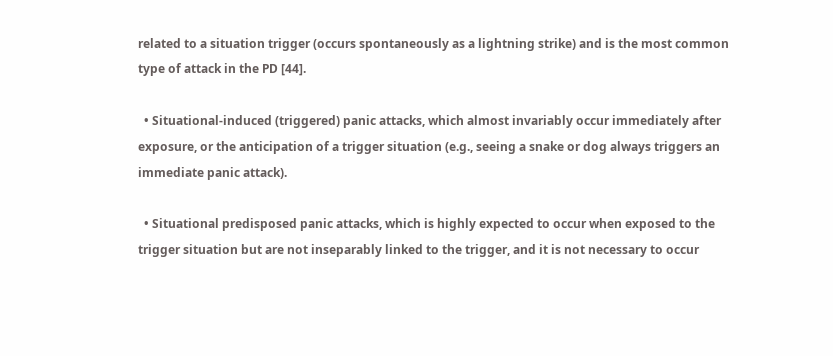related to a situation trigger (occurs spontaneously as a lightning strike) and is the most common type of attack in the PD [44].

  • Situational-induced (triggered) panic attacks, which almost invariably occur immediately after exposure, or the anticipation of a trigger situation (e.g., seeing a snake or dog always triggers an immediate panic attack).

  • Situational predisposed panic attacks, which is highly expected to occur when exposed to the trigger situation but are not inseparably linked to the trigger, and it is not necessary to occur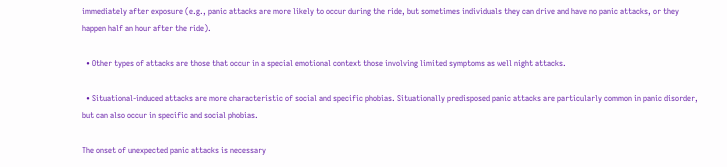immediately after exposure (e.g., panic attacks are more likely to occur during the ride, but sometimes individuals they can drive and have no panic attacks, or they happen half an hour after the ride).

  • Other types of attacks are those that occur in a special emotional context those involving limited symptoms as well night attacks.

  • Situational-induced attacks are more characteristic of social and specific phobias. Situationally predisposed panic attacks are particularly common in panic disorder, but can also occur in specific and social phobias.

The onset of unexpected panic attacks is necessary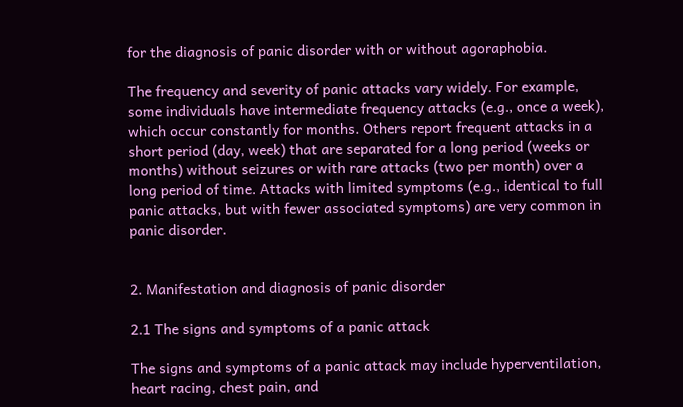for the diagnosis of panic disorder with or without agoraphobia.

The frequency and severity of panic attacks vary widely. For example, some individuals have intermediate frequency attacks (e.g., once a week), which occur constantly for months. Others report frequent attacks in a short period (day, week) that are separated for a long period (weeks or months) without seizures or with rare attacks (two per month) over a long period of time. Attacks with limited symptoms (e.g., identical to full panic attacks, but with fewer associated symptoms) are very common in panic disorder.


2. Manifestation and diagnosis of panic disorder

2.1 The signs and symptoms of a panic attack

The signs and symptoms of a panic attack may include hyperventilation, heart racing, chest pain, and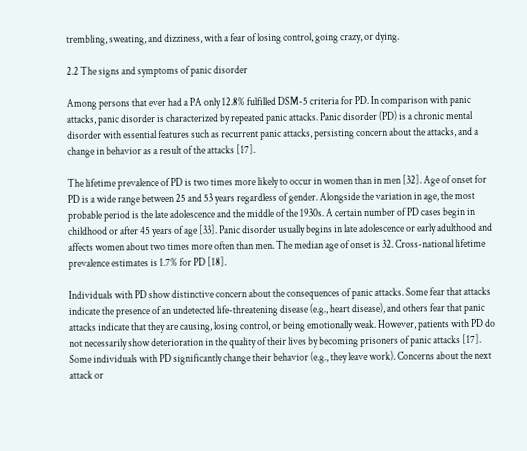trembling, sweating, and dizziness, with a fear of losing control, going crazy, or dying.

2.2 The signs and symptoms of panic disorder

Among persons that ever had a PA only 12.8% fulfilled DSM-5 criteria for PD. In comparison with panic attacks, panic disorder is characterized by repeated panic attacks. Panic disorder (PD) is a chronic mental disorder with essential features such as recurrent panic attacks, persisting concern about the attacks, and a change in behavior as a result of the attacks [17].

The lifetime prevalence of PD is two times more likely to occur in women than in men [32]. Age of onset for PD is a wide range between 25 and 53 years regardless of gender. Alongside the variation in age, the most probable period is the late adolescence and the middle of the 1930s. A certain number of PD cases begin in childhood or after 45 years of age [33]. Panic disorder usually begins in late adolescence or early adulthood and affects women about two times more often than men. The median age of onset is 32. Cross-national lifetime prevalence estimates is 1.7% for PD [18].

Individuals with PD show distinctive concern about the consequences of panic attacks. Some fear that attacks indicate the presence of an undetected life-threatening disease (e.g., heart disease), and others fear that panic attacks indicate that they are causing, losing control, or being emotionally weak. However, patients with PD do not necessarily show deterioration in the quality of their lives by becoming prisoners of panic attacks [17]. Some individuals with PD significantly change their behavior (e.g., they leave work). Concerns about the next attack or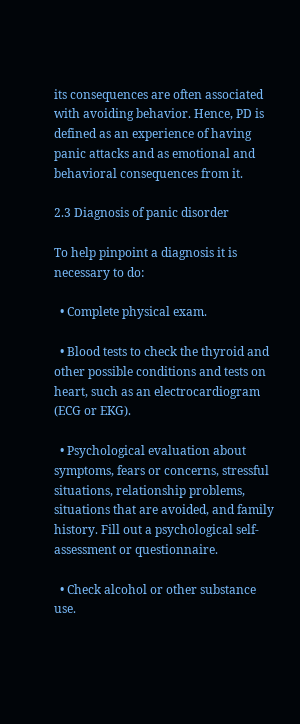its consequences are often associated with avoiding behavior. Hence, PD is defined as an experience of having panic attacks and as emotional and behavioral consequences from it.

2.3 Diagnosis of panic disorder

To help pinpoint a diagnosis it is necessary to do:

  • Complete physical exam.

  • Blood tests to check the thyroid and other possible conditions and tests on heart, such as an electrocardiogram (ECG or EKG).

  • Psychological evaluation about symptoms, fears or concerns, stressful situations, relationship problems, situations that are avoided, and family history. Fill out a psychological self-assessment or questionnaire.

  • Check alcohol or other substance use.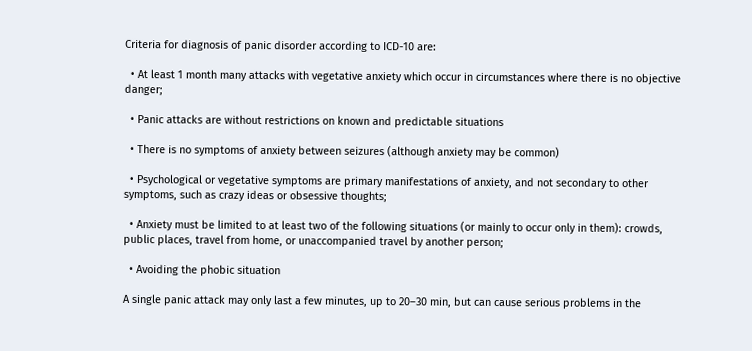Criteria for diagnosis of panic disorder according to ICD-10 are:

  • At least 1 month many attacks with vegetative anxiety which occur in circumstances where there is no objective danger;

  • Panic attacks are without restrictions on known and predictable situations

  • There is no symptoms of anxiety between seizures (although anxiety may be common)

  • Psychological or vegetative symptoms are primary manifestations of anxiety, and not secondary to other symptoms, such as crazy ideas or obsessive thoughts;

  • Anxiety must be limited to at least two of the following situations (or mainly to occur only in them): crowds, public places, travel from home, or unaccompanied travel by another person;

  • Avoiding the phobic situation

A single panic attack may only last a few minutes, up to 20–30 min, but can cause serious problems in the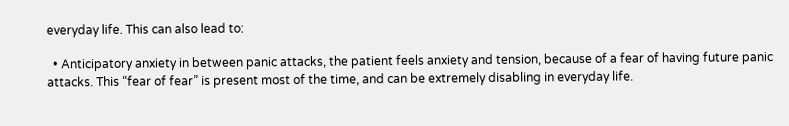everyday life. This can also lead to:

  • Anticipatory anxiety in between panic attacks, the patient feels anxiety and tension, because of a fear of having future panic attacks. This “fear of fear” is present most of the time, and can be extremely disabling in everyday life.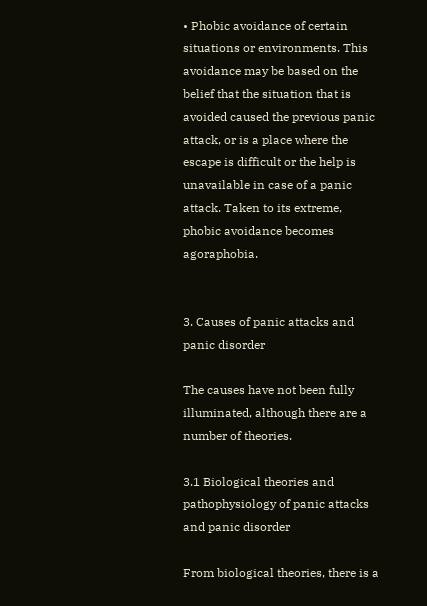• Phobic avoidance of certain situations or environments. This avoidance may be based on the belief that the situation that is avoided caused the previous panic attack, or is a place where the escape is difficult or the help is unavailable in case of a panic attack. Taken to its extreme, phobic avoidance becomes agoraphobia.


3. Causes of panic attacks and panic disorder

The causes have not been fully illuminated, although there are a number of theories.

3.1 Biological theories and pathophysiology of panic attacks and panic disorder

From biological theories, there is a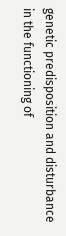genetic predisposition and disturbance in the functioning of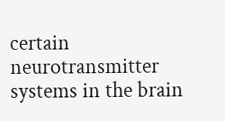certain neurotransmitter systems in the brain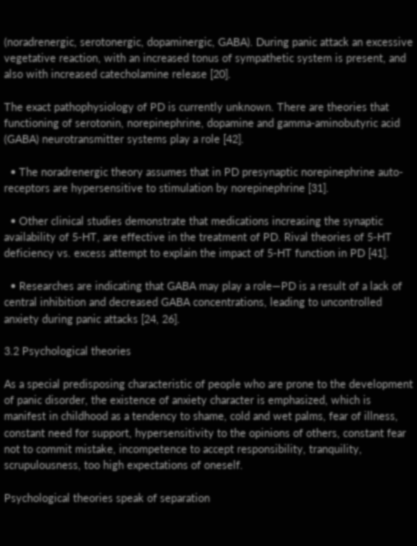(noradrenergic, serotonergic, dopaminergic, GABA). During panic attack an excessive vegetative reaction, with an increased tonus of sympathetic system is present, and also with increased catecholamine release [20].

The exact pathophysiology of PD is currently unknown. There are theories that functioning of serotonin, norepinephrine, dopamine and gamma-aminobutyric acid (GABA) neurotransmitter systems play a role [42].

  • The noradrenergic theory assumes that in PD presynaptic norepinephrine auto-receptors are hypersensitive to stimulation by norepinephrine [31].

  • Other clinical studies demonstrate that medications increasing the synaptic availability of 5-HT, are effective in the treatment of PD. Rival theories of 5-HT deficiency vs. excess attempt to explain the impact of 5-HT function in PD [41].

  • Researches are indicating that GABA may play a role—PD is a result of a lack of central inhibition and decreased GABA concentrations, leading to uncontrolled anxiety during panic attacks [24, 26].

3.2 Psychological theories

As a special predisposing characteristic of people who are prone to the development of panic disorder, the existence of anxiety character is emphasized, which is manifest in childhood as a tendency to shame, cold and wet palms, fear of illness, constant need for support, hypersensitivity to the opinions of others, constant fear not to commit mistake, incompetence to accept responsibility, tranquility, scrupulousness, too high expectations of oneself.

Psychological theories speak of separation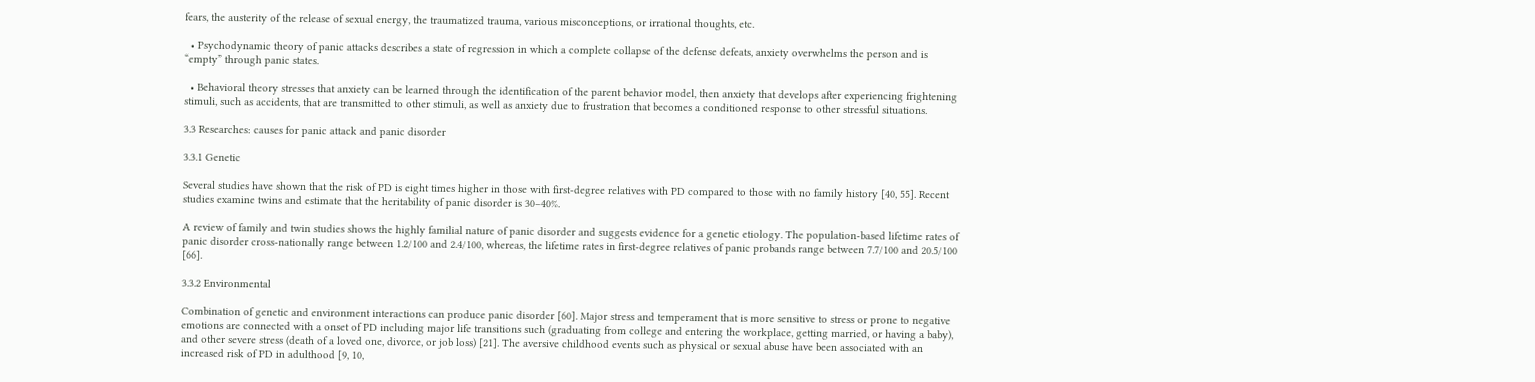fears, the austerity of the release of sexual energy, the traumatized trauma, various misconceptions, or irrational thoughts, etc.

  • Psychodynamic theory of panic attacks describes a state of regression in which a complete collapse of the defense defeats, anxiety overwhelms the person and is “empty” through panic states.

  • Behavioral theory stresses that anxiety can be learned through the identification of the parent behavior model, then anxiety that develops after experiencing frightening stimuli, such as accidents, that are transmitted to other stimuli, as well as anxiety due to frustration that becomes a conditioned response to other stressful situations.

3.3 Researches: causes for panic attack and panic disorder

3.3.1 Genetic

Several studies have shown that the risk of PD is eight times higher in those with first-degree relatives with PD compared to those with no family history [40, 55]. Recent studies examine twins and estimate that the heritability of panic disorder is 30–40%.

A review of family and twin studies shows the highly familial nature of panic disorder and suggests evidence for a genetic etiology. The population-based lifetime rates of panic disorder cross-nationally range between 1.2/100 and 2.4/100, whereas, the lifetime rates in first-degree relatives of panic probands range between 7.7/100 and 20.5/100 [66].

3.3.2 Environmental

Combination of genetic and environment interactions can produce panic disorder [60]. Major stress and temperament that is more sensitive to stress or prone to negative emotions are connected with a onset of PD including major life transitions such (graduating from college and entering the workplace, getting married, or having a baby), and other severe stress (death of a loved one, divorce, or job loss) [21]. The aversive childhood events such as physical or sexual abuse have been associated with an increased risk of PD in adulthood [9, 10,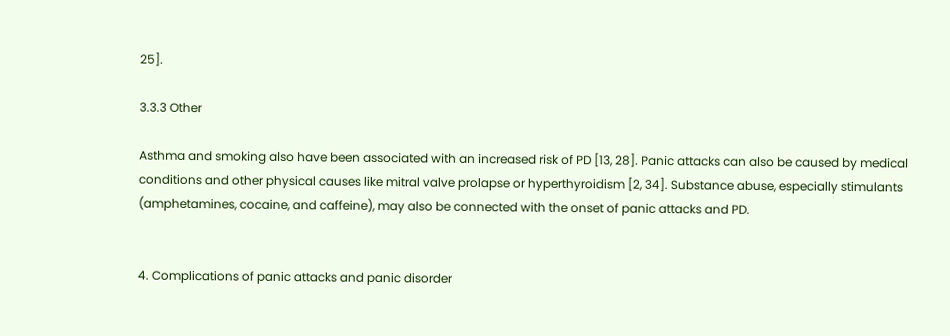25].

3.3.3 Other

Asthma and smoking also have been associated with an increased risk of PD [13, 28]. Panic attacks can also be caused by medical conditions and other physical causes like mitral valve prolapse or hyperthyroidism [2, 34]. Substance abuse, especially stimulants (amphetamines, cocaine, and caffeine), may also be connected with the onset of panic attacks and PD.


4. Complications of panic attacks and panic disorder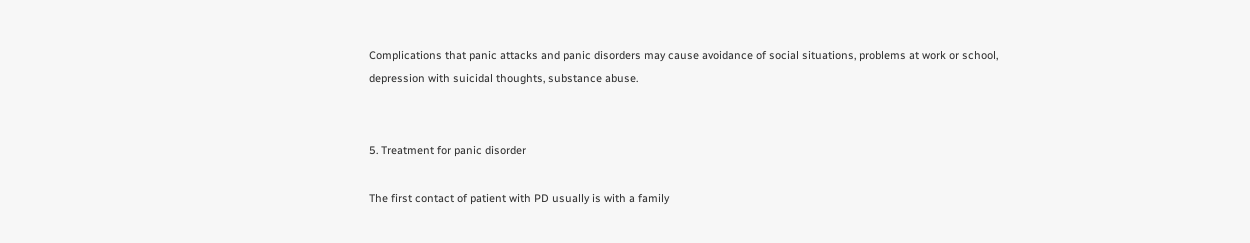Complications that panic attacks and panic disorders may cause avoidance of social situations, problems at work or school, depression with suicidal thoughts, substance abuse.


5. Treatment for panic disorder

The first contact of patient with PD usually is with a family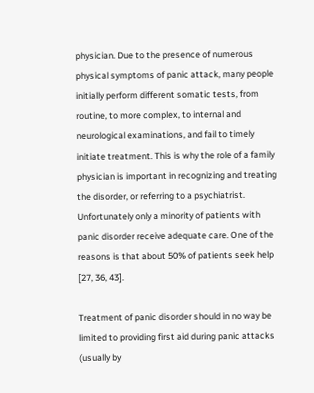physician. Due to the presence of numerous physical symptoms of panic attack, many people initially perform different somatic tests, from routine, to more complex, to internal and neurological examinations, and fail to timely initiate treatment. This is why the role of a family physician is important in recognizing and treating the disorder, or referring to a psychiatrist. Unfortunately only a minority of patients with panic disorder receive adequate care. One of the reasons is that about 50% of patients seek help [27, 36, 43].

Treatment of panic disorder should in no way be limited to providing first aid during panic attacks (usually by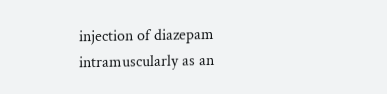injection of diazepam intramuscularly as an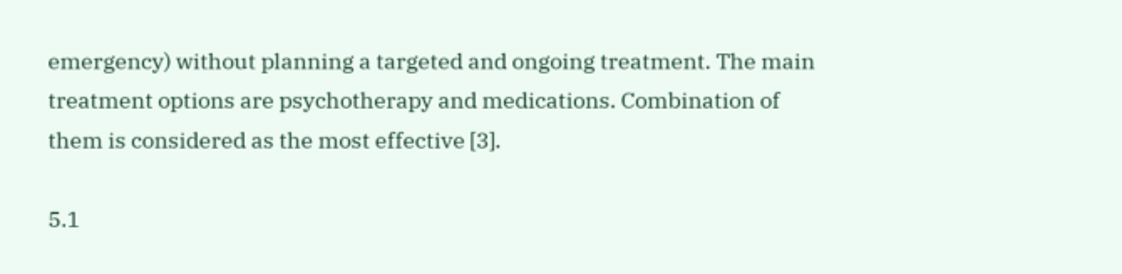emergency) without planning a targeted and ongoing treatment. The main treatment options are psychotherapy and medications. Combination of them is considered as the most effective [3].

5.1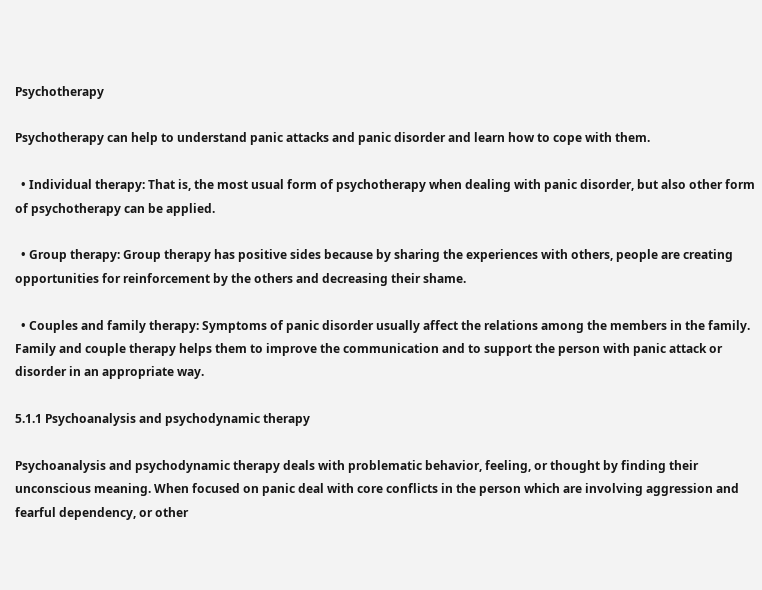Psychotherapy

Psychotherapy can help to understand panic attacks and panic disorder and learn how to cope with them.

  • Individual therapy: That is, the most usual form of psychotherapy when dealing with panic disorder, but also other form of psychotherapy can be applied.

  • Group therapy: Group therapy has positive sides because by sharing the experiences with others, people are creating opportunities for reinforcement by the others and decreasing their shame.

  • Couples and family therapy: Symptoms of panic disorder usually affect the relations among the members in the family. Family and couple therapy helps them to improve the communication and to support the person with panic attack or disorder in an appropriate way.

5.1.1 Psychoanalysis and psychodynamic therapy

Psychoanalysis and psychodynamic therapy deals with problematic behavior, feeling, or thought by finding their unconscious meaning. When focused on panic deal with core conflicts in the person which are involving aggression and fearful dependency, or other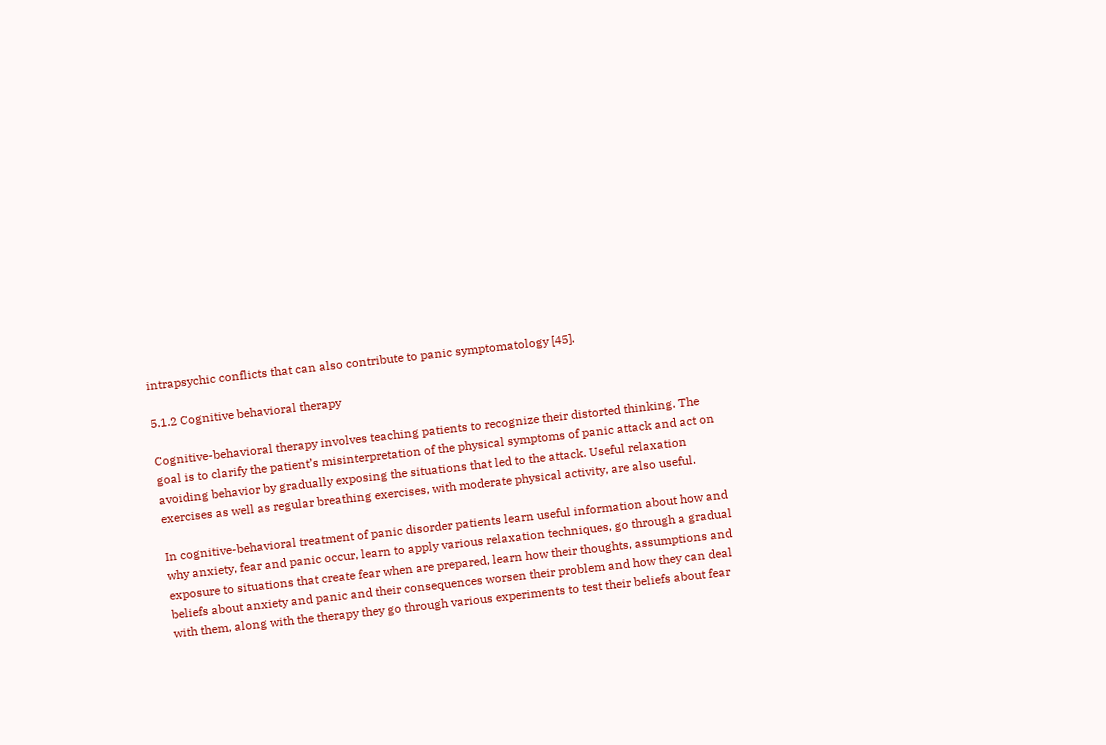intrapsychic conflicts that can also contribute to panic symptomatology [45].

5.1.2 Cognitive behavioral therapy

Cognitive-behavioral therapy involves teaching patients to recognize their distorted thinking. The goal is to clarify the patient’s misinterpretation of the physical symptoms of panic attack and act on avoiding behavior by gradually exposing the situations that led to the attack. Useful relaxation exercises as well as regular breathing exercises, with moderate physical activity, are also useful.

In cognitive-behavioral treatment of panic disorder patients learn useful information about how and why anxiety, fear and panic occur, learn to apply various relaxation techniques, go through a gradual exposure to situations that create fear when are prepared, learn how their thoughts, assumptions and beliefs about anxiety and panic and their consequences worsen their problem and how they can deal with them, along with the therapy they go through various experiments to test their beliefs about fear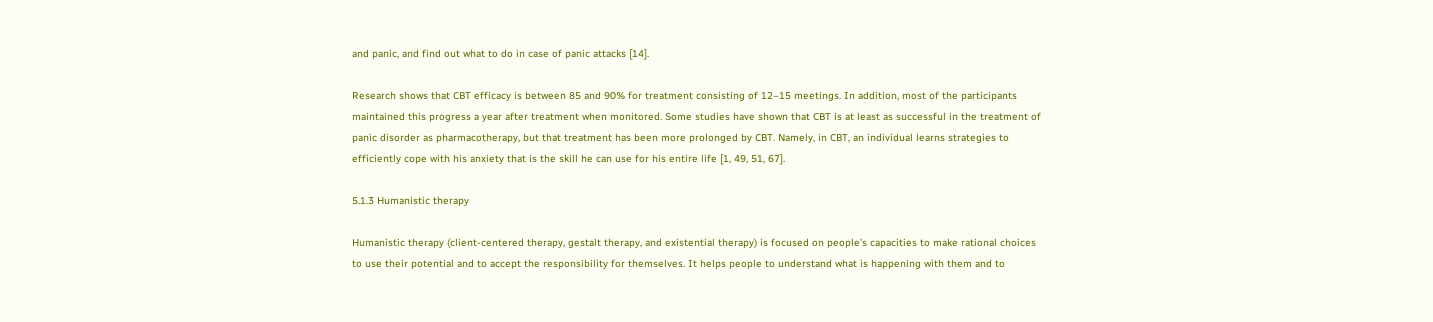and panic, and find out what to do in case of panic attacks [14].

Research shows that CBT efficacy is between 85 and 90% for treatment consisting of 12–15 meetings. In addition, most of the participants maintained this progress a year after treatment when monitored. Some studies have shown that CBT is at least as successful in the treatment of panic disorder as pharmacotherapy, but that treatment has been more prolonged by CBT. Namely, in CBT, an individual learns strategies to efficiently cope with his anxiety that is the skill he can use for his entire life [1, 49, 51, 67].

5.1.3 Humanistic therapy

Humanistic therapy (client-centered therapy, gestalt therapy, and existential therapy) is focused on people’s capacities to make rational choices to use their potential and to accept the responsibility for themselves. It helps people to understand what is happening with them and to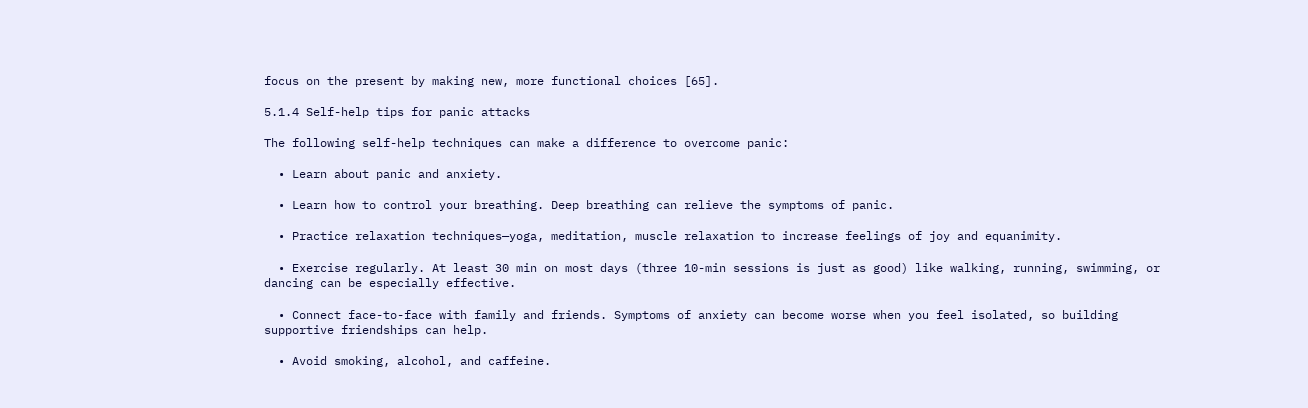focus on the present by making new, more functional choices [65].

5.1.4 Self-help tips for panic attacks

The following self-help techniques can make a difference to overcome panic:

  • Learn about panic and anxiety.

  • Learn how to control your breathing. Deep breathing can relieve the symptoms of panic.

  • Practice relaxation techniques—yoga, meditation, muscle relaxation to increase feelings of joy and equanimity.

  • Exercise regularly. At least 30 min on most days (three 10-min sessions is just as good) like walking, running, swimming, or dancing can be especially effective.

  • Connect face-to-face with family and friends. Symptoms of anxiety can become worse when you feel isolated, so building supportive friendships can help.

  • Avoid smoking, alcohol, and caffeine.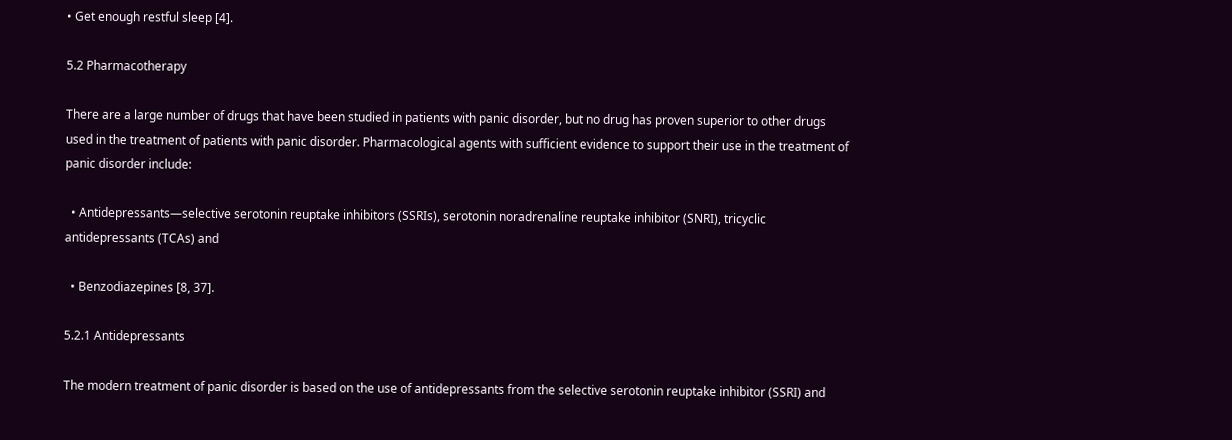• Get enough restful sleep [4].

5.2 Pharmacotherapy

There are a large number of drugs that have been studied in patients with panic disorder, but no drug has proven superior to other drugs used in the treatment of patients with panic disorder. Pharmacological agents with sufficient evidence to support their use in the treatment of panic disorder include:

  • Antidepressants—selective serotonin reuptake inhibitors (SSRIs), serotonin noradrenaline reuptake inhibitor (SNRI), tricyclic antidepressants (TCAs) and

  • Benzodiazepines [8, 37].

5.2.1 Antidepressants

The modern treatment of panic disorder is based on the use of antidepressants from the selective serotonin reuptake inhibitor (SSRI) and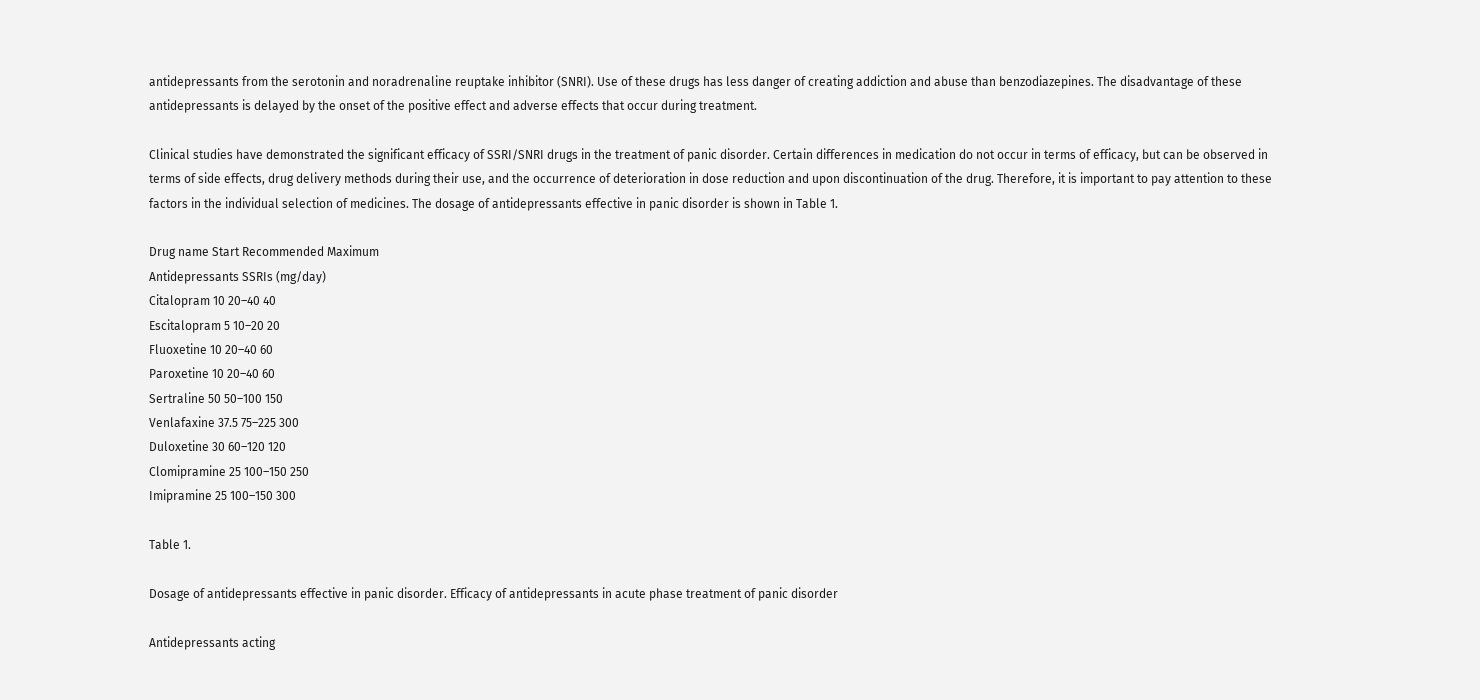antidepressants from the serotonin and noradrenaline reuptake inhibitor (SNRI). Use of these drugs has less danger of creating addiction and abuse than benzodiazepines. The disadvantage of these antidepressants is delayed by the onset of the positive effect and adverse effects that occur during treatment.

Clinical studies have demonstrated the significant efficacy of SSRI/SNRI drugs in the treatment of panic disorder. Certain differences in medication do not occur in terms of efficacy, but can be observed in terms of side effects, drug delivery methods during their use, and the occurrence of deterioration in dose reduction and upon discontinuation of the drug. Therefore, it is important to pay attention to these factors in the individual selection of medicines. The dosage of antidepressants effective in panic disorder is shown in Table 1.

Drug name Start Recommended Maximum
Antidepressants SSRIs (mg/day)
Citalopram 10 20–40 40
Escitalopram 5 10–20 20
Fluoxetine 10 20–40 60
Paroxetine 10 20–40 60
Sertraline 50 50–100 150
Venlafaxine 37.5 75–225 300
Duloxetine 30 60–120 120
Clomipramine 25 100–150 250
Imipramine 25 100–150 300

Table 1.

Dosage of antidepressants effective in panic disorder. Efficacy of antidepressants in acute phase treatment of panic disorder

Antidepressants acting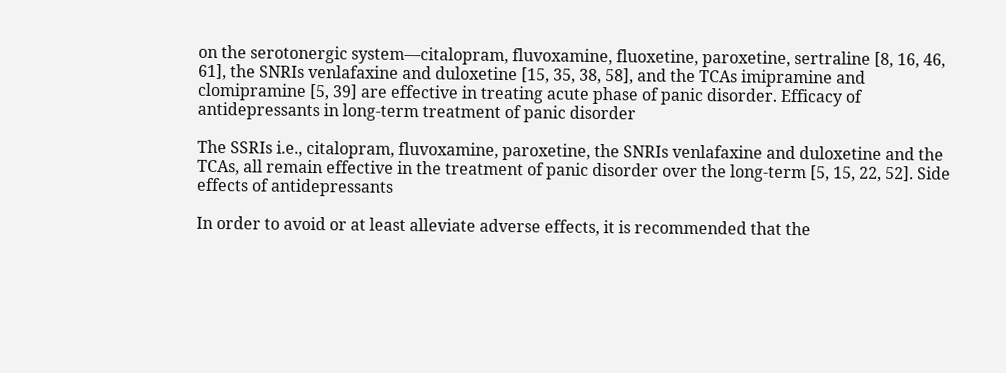on the serotonergic system—citalopram, fluvoxamine, fluoxetine, paroxetine, sertraline [8, 16, 46, 61], the SNRIs venlafaxine and duloxetine [15, 35, 38, 58], and the TCAs imipramine and clomipramine [5, 39] are effective in treating acute phase of panic disorder. Efficacy of antidepressants in long-term treatment of panic disorder

The SSRIs i.e., citalopram, fluvoxamine, paroxetine, the SNRIs venlafaxine and duloxetine and the TCAs, all remain effective in the treatment of panic disorder over the long-term [5, 15, 22, 52]. Side effects of antidepressants

In order to avoid or at least alleviate adverse effects, it is recommended that the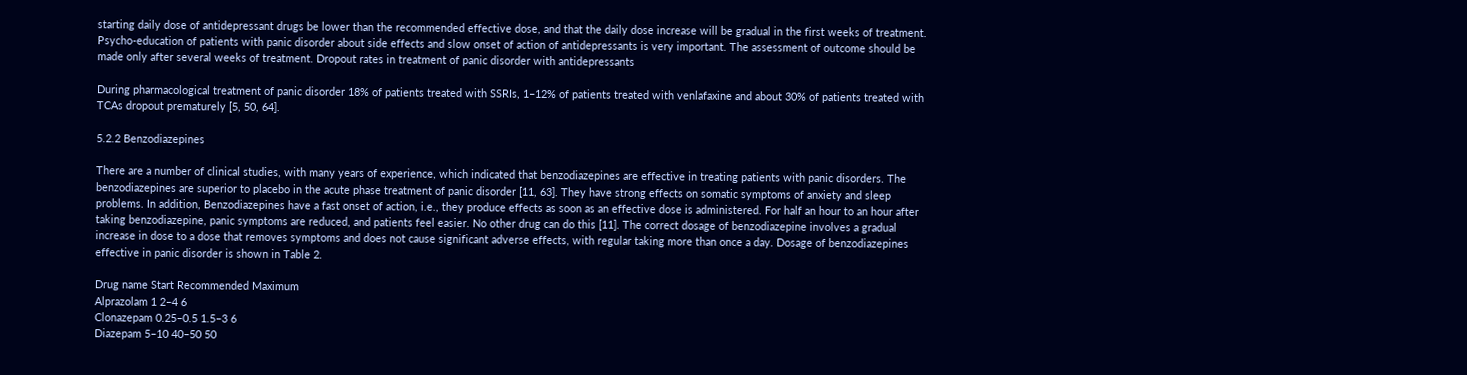starting daily dose of antidepressant drugs be lower than the recommended effective dose, and that the daily dose increase will be gradual in the first weeks of treatment. Psycho-education of patients with panic disorder about side effects and slow onset of action of antidepressants is very important. The assessment of outcome should be made only after several weeks of treatment. Dropout rates in treatment of panic disorder with antidepressants

During pharmacological treatment of panic disorder 18% of patients treated with SSRIs, 1–12% of patients treated with venlafaxine and about 30% of patients treated with TCAs dropout prematurely [5, 50, 64].

5.2.2 Benzodiazepines

There are a number of clinical studies, with many years of experience, which indicated that benzodiazepines are effective in treating patients with panic disorders. The benzodiazepines are superior to placebo in the acute phase treatment of panic disorder [11, 63]. They have strong effects on somatic symptoms of anxiety and sleep problems. In addition, Benzodiazepines have a fast onset of action, i.e., they produce effects as soon as an effective dose is administered. For half an hour to an hour after taking benzodiazepine, panic symptoms are reduced, and patients feel easier. No other drug can do this [11]. The correct dosage of benzodiazepine involves a gradual increase in dose to a dose that removes symptoms and does not cause significant adverse effects, with regular taking more than once a day. Dosage of benzodiazepines effective in panic disorder is shown in Table 2.

Drug name Start Recommended Maximum
Alprazolam 1 2–4 6
Clonazepam 0.25–0.5 1.5–3 6
Diazepam 5–10 40–50 50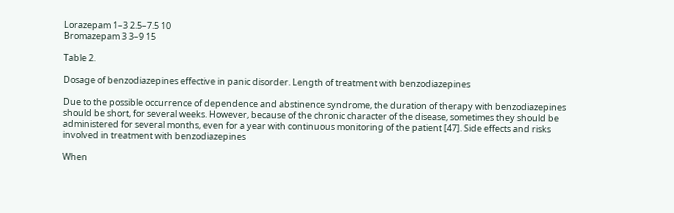Lorazepam 1–3 2.5–7.5 10
Bromazepam 3 3–9 15

Table 2.

Dosage of benzodiazepines effective in panic disorder. Length of treatment with benzodiazepines

Due to the possible occurrence of dependence and abstinence syndrome, the duration of therapy with benzodiazepines should be short, for several weeks. However, because of the chronic character of the disease, sometimes they should be administered for several months, even for a year with continuous monitoring of the patient [47]. Side effects and risks involved in treatment with benzodiazepines

When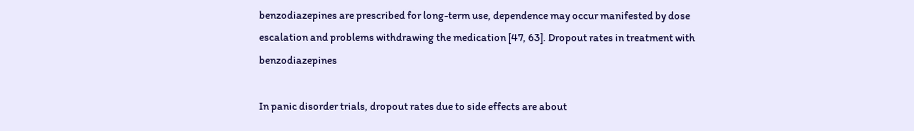benzodiazepines are prescribed for long-term use, dependence may occur manifested by dose escalation and problems withdrawing the medication [47, 63]. Dropout rates in treatment with benzodiazepines

In panic disorder trials, dropout rates due to side effects are about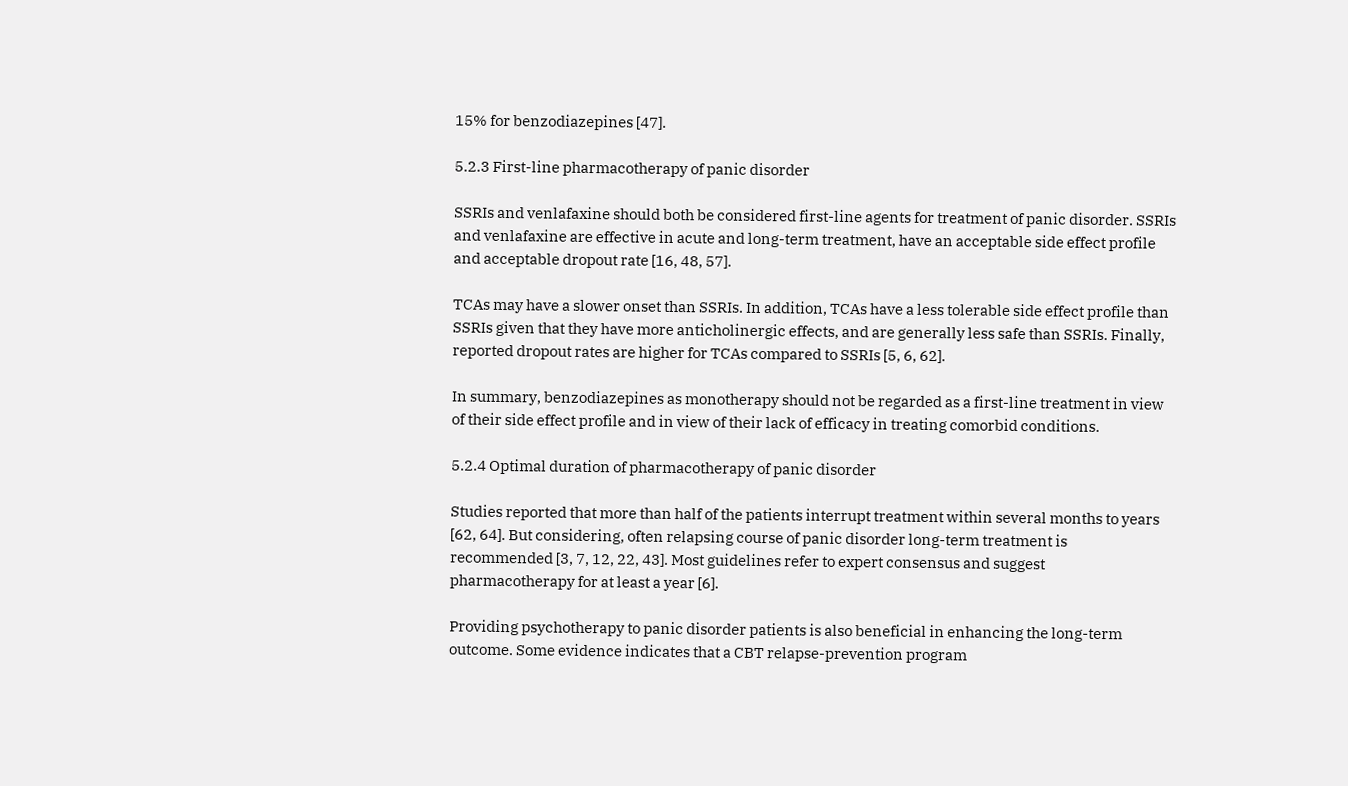15% for benzodiazepines [47].

5.2.3 First-line pharmacotherapy of panic disorder

SSRIs and venlafaxine should both be considered first-line agents for treatment of panic disorder. SSRIs and venlafaxine are effective in acute and long-term treatment, have an acceptable side effect profile and acceptable dropout rate [16, 48, 57].

TCAs may have a slower onset than SSRIs. In addition, TCAs have a less tolerable side effect profile than SSRIs given that they have more anticholinergic effects, and are generally less safe than SSRIs. Finally, reported dropout rates are higher for TCAs compared to SSRIs [5, 6, 62].

In summary, benzodiazepines as monotherapy should not be regarded as a first-line treatment in view of their side effect profile and in view of their lack of efficacy in treating comorbid conditions.

5.2.4 Optimal duration of pharmacotherapy of panic disorder

Studies reported that more than half of the patients interrupt treatment within several months to years [62, 64]. But considering, often relapsing course of panic disorder long-term treatment is recommended [3, 7, 12, 22, 43]. Most guidelines refer to expert consensus and suggest pharmacotherapy for at least a year [6].

Providing psychotherapy to panic disorder patients is also beneficial in enhancing the long-term outcome. Some evidence indicates that a CBT relapse-prevention program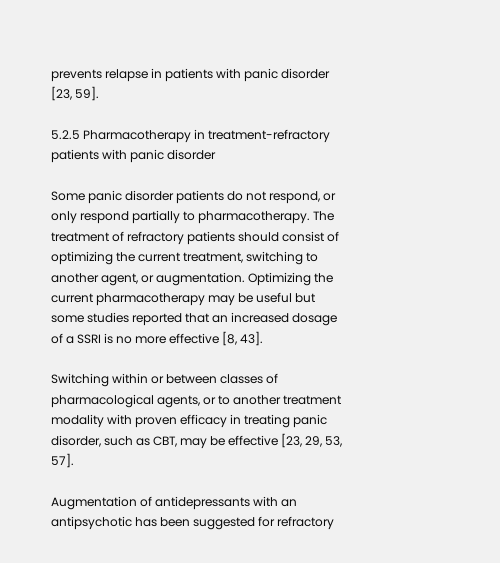prevents relapse in patients with panic disorder [23, 59].

5.2.5 Pharmacotherapy in treatment-refractory patients with panic disorder

Some panic disorder patients do not respond, or only respond partially to pharmacotherapy. The treatment of refractory patients should consist of optimizing the current treatment, switching to another agent, or augmentation. Optimizing the current pharmacotherapy may be useful but some studies reported that an increased dosage of a SSRI is no more effective [8, 43].

Switching within or between classes of pharmacological agents, or to another treatment modality with proven efficacy in treating panic disorder, such as CBT, may be effective [23, 29, 53, 57].

Augmentation of antidepressants with an antipsychotic has been suggested for refractory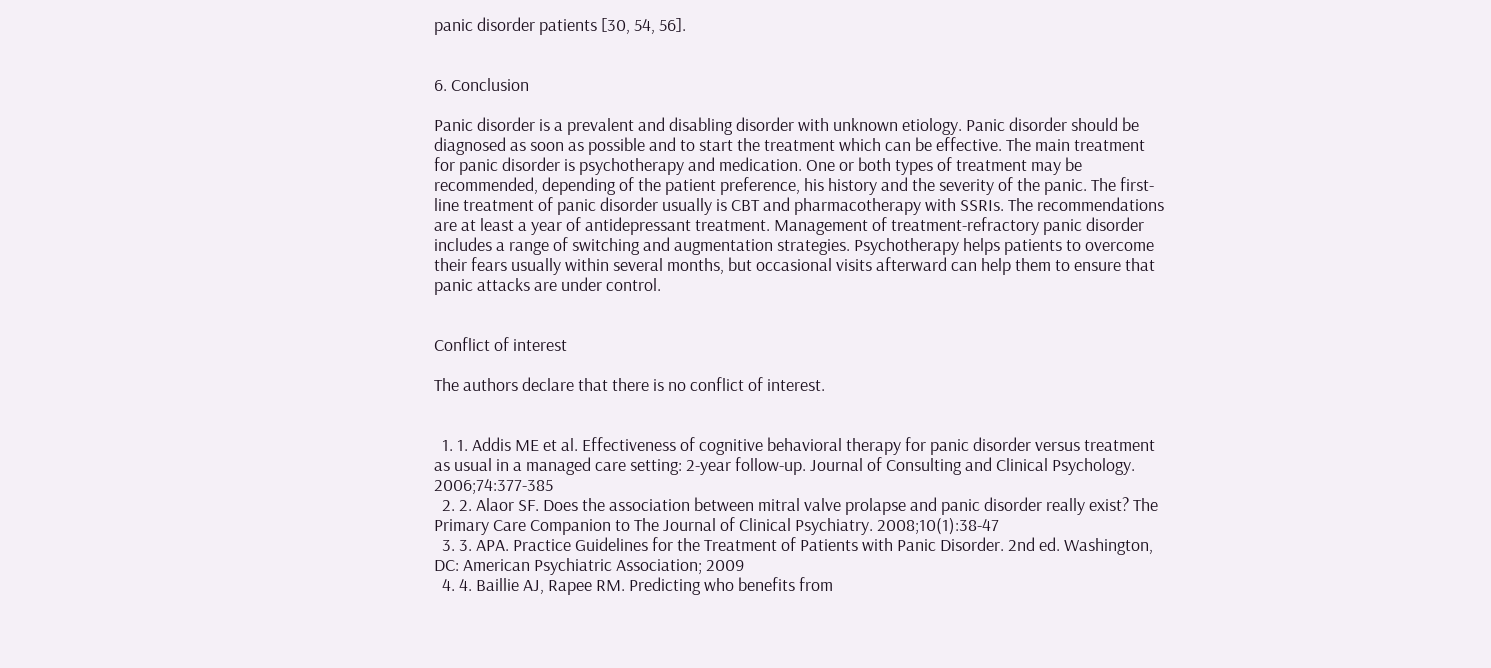panic disorder patients [30, 54, 56].


6. Conclusion

Panic disorder is a prevalent and disabling disorder with unknown etiology. Panic disorder should be diagnosed as soon as possible and to start the treatment which can be effective. The main treatment for panic disorder is psychotherapy and medication. One or both types of treatment may be recommended, depending of the patient preference, his history and the severity of the panic. The first-line treatment of panic disorder usually is CBT and pharmacotherapy with SSRIs. The recommendations are at least a year of antidepressant treatment. Management of treatment-refractory panic disorder includes a range of switching and augmentation strategies. Psychotherapy helps patients to overcome their fears usually within several months, but occasional visits afterward can help them to ensure that panic attacks are under control.


Conflict of interest

The authors declare that there is no conflict of interest.


  1. 1. Addis ME et al. Effectiveness of cognitive behavioral therapy for panic disorder versus treatment as usual in a managed care setting: 2-year follow-up. Journal of Consulting and Clinical Psychology. 2006;74:377-385
  2. 2. Alaor SF. Does the association between mitral valve prolapse and panic disorder really exist? The Primary Care Companion to The Journal of Clinical Psychiatry. 2008;10(1):38-47
  3. 3. APA. Practice Guidelines for the Treatment of Patients with Panic Disorder. 2nd ed. Washington, DC: American Psychiatric Association; 2009
  4. 4. Baillie AJ, Rapee RM. Predicting who benefits from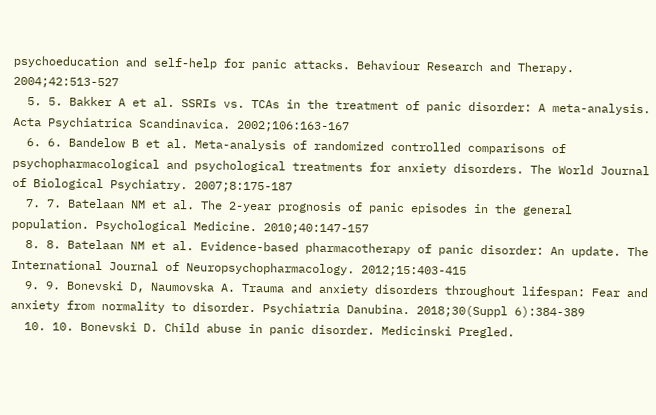psychoeducation and self-help for panic attacks. Behaviour Research and Therapy. 2004;42:513-527
  5. 5. Bakker A et al. SSRIs vs. TCAs in the treatment of panic disorder: A meta-analysis. Acta Psychiatrica Scandinavica. 2002;106:163-167
  6. 6. Bandelow B et al. Meta-analysis of randomized controlled comparisons of psychopharmacological and psychological treatments for anxiety disorders. The World Journal of Biological Psychiatry. 2007;8:175-187
  7. 7. Batelaan NM et al. The 2-year prognosis of panic episodes in the general population. Psychological Medicine. 2010;40:147-157
  8. 8. Batelaan NM et al. Evidence-based pharmacotherapy of panic disorder: An update. The International Journal of Neuropsychopharmacology. 2012;15:403-415
  9. 9. Bonevski D, Naumovska A. Trauma and anxiety disorders throughout lifespan: Fear and anxiety from normality to disorder. Psychiatria Danubina. 2018;30(Suppl 6):384-389
  10. 10. Bonevski D. Child abuse in panic disorder. Medicinski Pregled.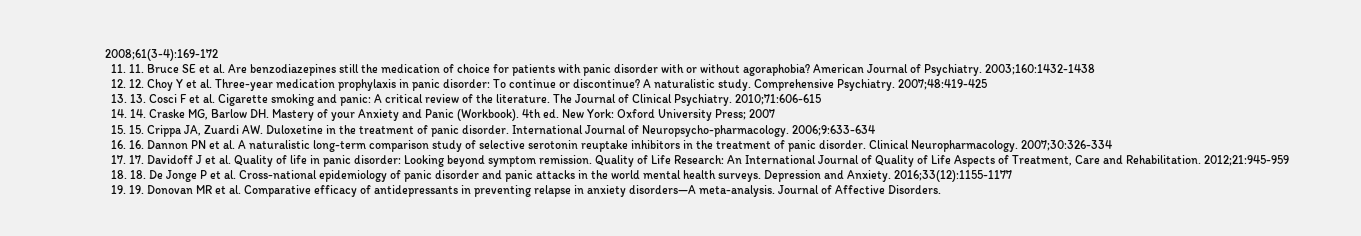2008;61(3-4):169-172
  11. 11. Bruce SE et al. Are benzodiazepines still the medication of choice for patients with panic disorder with or without agoraphobia? American Journal of Psychiatry. 2003;160:1432-1438
  12. 12. Choy Y et al. Three-year medication prophylaxis in panic disorder: To continue or discontinue? A naturalistic study. Comprehensive Psychiatry. 2007;48:419-425
  13. 13. Cosci F et al. Cigarette smoking and panic: A critical review of the literature. The Journal of Clinical Psychiatry. 2010;71:606-615
  14. 14. Craske MG, Barlow DH. Mastery of your Anxiety and Panic (Workbook). 4th ed. New York: Oxford University Press; 2007
  15. 15. Crippa JA, Zuardi AW. Duloxetine in the treatment of panic disorder. International Journal of Neuropsycho-pharmacology. 2006;9:633-634
  16. 16. Dannon PN et al. A naturalistic long-term comparison study of selective serotonin reuptake inhibitors in the treatment of panic disorder. Clinical Neuropharmacology. 2007;30:326-334
  17. 17. Davidoff J et al. Quality of life in panic disorder: Looking beyond symptom remission. Quality of Life Research: An International Journal of Quality of Life Aspects of Treatment, Care and Rehabilitation. 2012;21:945-959
  18. 18. De Jonge P et al. Cross-national epidemiology of panic disorder and panic attacks in the world mental health surveys. Depression and Anxiety. 2016;33(12):1155-1177
  19. 19. Donovan MR et al. Comparative efficacy of antidepressants in preventing relapse in anxiety disorders—A meta-analysis. Journal of Affective Disorders.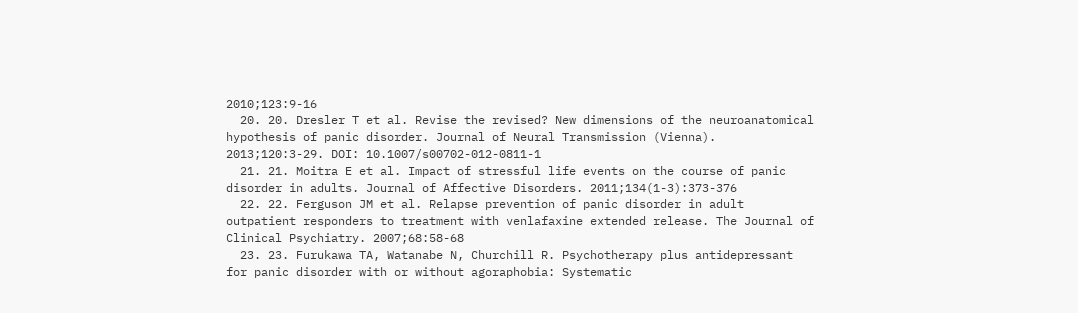2010;123:9-16
  20. 20. Dresler T et al. Revise the revised? New dimensions of the neuroanatomical hypothesis of panic disorder. Journal of Neural Transmission (Vienna). 2013;120:3-29. DOI: 10.1007/s00702-012-0811-1
  21. 21. Moitra E et al. Impact of stressful life events on the course of panic disorder in adults. Journal of Affective Disorders. 2011;134(1-3):373-376
  22. 22. Ferguson JM et al. Relapse prevention of panic disorder in adult outpatient responders to treatment with venlafaxine extended release. The Journal of Clinical Psychiatry. 2007;68:58-68
  23. 23. Furukawa TA, Watanabe N, Churchill R. Psychotherapy plus antidepressant for panic disorder with or without agoraphobia: Systematic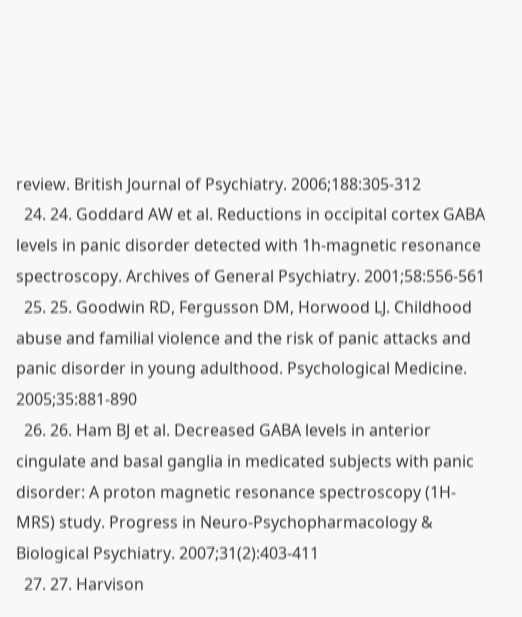review. British Journal of Psychiatry. 2006;188:305-312
  24. 24. Goddard AW et al. Reductions in occipital cortex GABA levels in panic disorder detected with 1h-magnetic resonance spectroscopy. Archives of General Psychiatry. 2001;58:556-561
  25. 25. Goodwin RD, Fergusson DM, Horwood LJ. Childhood abuse and familial violence and the risk of panic attacks and panic disorder in young adulthood. Psychological Medicine. 2005;35:881-890
  26. 26. Ham BJ et al. Decreased GABA levels in anterior cingulate and basal ganglia in medicated subjects with panic disorder: A proton magnetic resonance spectroscopy (1H-MRS) study. Progress in Neuro-Psychopharmacology & Biological Psychiatry. 2007;31(2):403-411
  27. 27. Harvison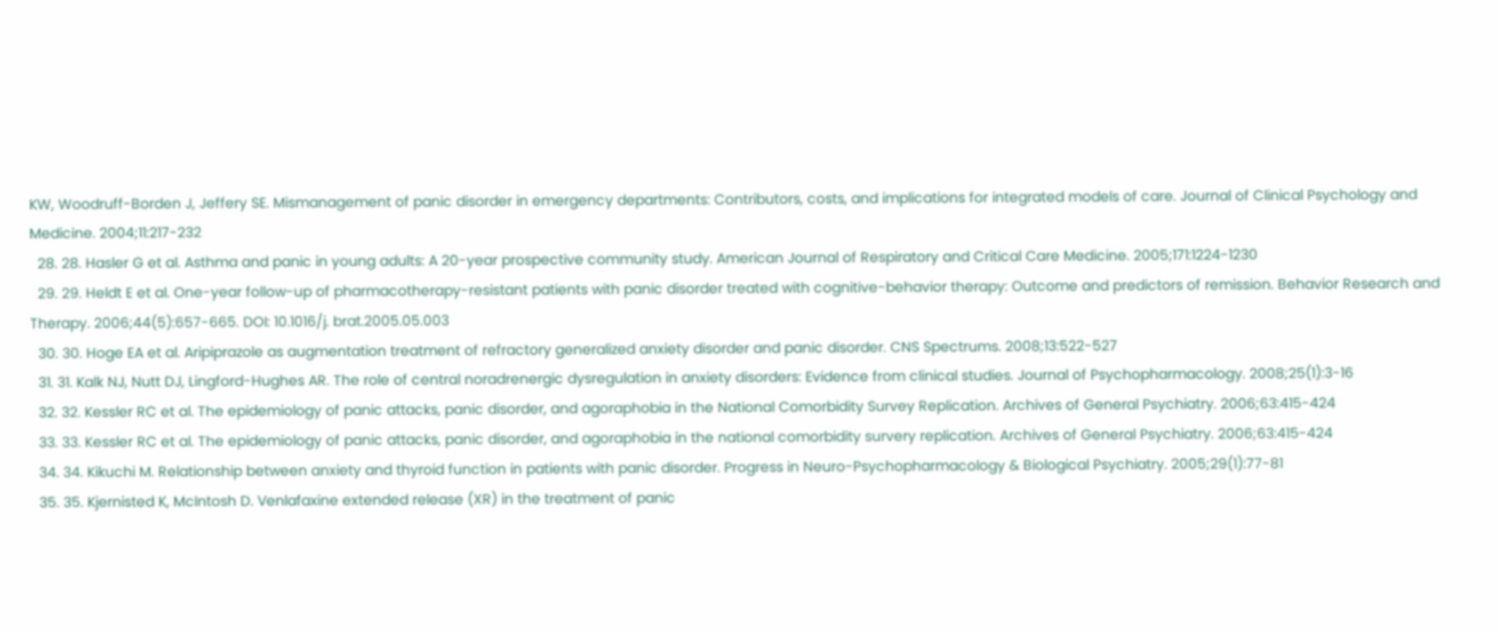KW, Woodruff-Borden J, Jeffery SE. Mismanagement of panic disorder in emergency departments: Contributors, costs, and implications for integrated models of care. Journal of Clinical Psychology and Medicine. 2004;11:217-232
  28. 28. Hasler G et al. Asthma and panic in young adults: A 20-year prospective community study. American Journal of Respiratory and Critical Care Medicine. 2005;171:1224-1230
  29. 29. Heldt E et al. One-year follow-up of pharmacotherapy-resistant patients with panic disorder treated with cognitive-behavior therapy: Outcome and predictors of remission. Behavior Research and Therapy. 2006;44(5):657-665. DOI: 10.1016/j. brat.2005.05.003
  30. 30. Hoge EA et al. Aripiprazole as augmentation treatment of refractory generalized anxiety disorder and panic disorder. CNS Spectrums. 2008;13:522-527
  31. 31. Kalk NJ, Nutt DJ, Lingford-Hughes AR. The role of central noradrenergic dysregulation in anxiety disorders: Evidence from clinical studies. Journal of Psychopharmacology. 2008;25(1):3-16
  32. 32. Kessler RC et al. The epidemiology of panic attacks, panic disorder, and agoraphobia in the National Comorbidity Survey Replication. Archives of General Psychiatry. 2006;63:415-424
  33. 33. Kessler RC et al. The epidemiology of panic attacks, panic disorder, and agoraphobia in the national comorbidity survery replication. Archives of General Psychiatry. 2006;63:415-424
  34. 34. Kikuchi M. Relationship between anxiety and thyroid function in patients with panic disorder. Progress in Neuro-Psychopharmacology & Biological Psychiatry. 2005;29(1):77-81
  35. 35. Kjernisted K, McIntosh D. Venlafaxine extended release (XR) in the treatment of panic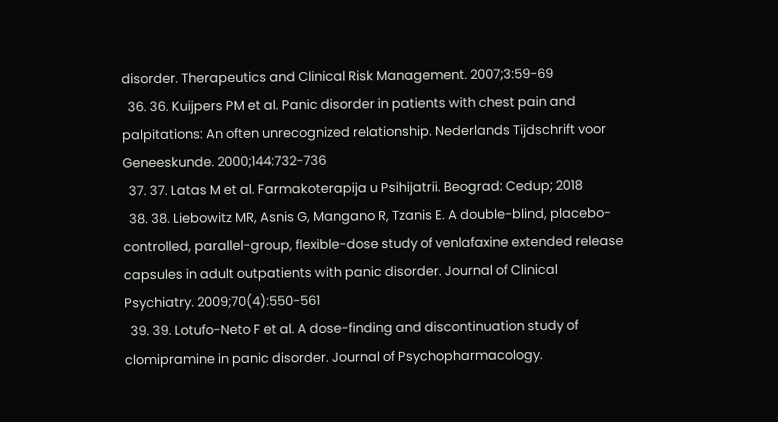disorder. Therapeutics and Clinical Risk Management. 2007;3:59-69
  36. 36. Kuijpers PM et al. Panic disorder in patients with chest pain and palpitations: An often unrecognized relationship. Nederlands Tijdschrift voor Geneeskunde. 2000;144:732-736
  37. 37. Latas M et al. Farmakoterapija u Psihijatrii. Beograd: Cedup; 2018
  38. 38. Liebowitz MR, Asnis G, Mangano R, Tzanis E. A double-blind, placebo-controlled, parallel-group, flexible-dose study of venlafaxine extended release capsules in adult outpatients with panic disorder. Journal of Clinical Psychiatry. 2009;70(4):550-561
  39. 39. Lotufo-Neto F et al. A dose-finding and discontinuation study of clomipramine in panic disorder. Journal of Psychopharmacology.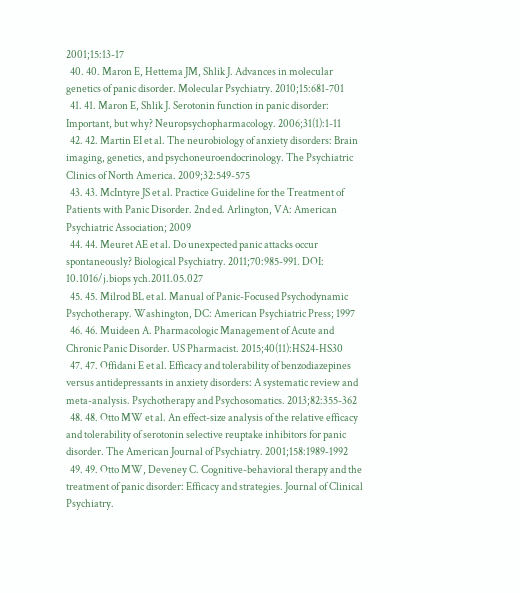2001;15:13-17
  40. 40. Maron E, Hettema JM, Shlik J. Advances in molecular genetics of panic disorder. Molecular Psychiatry. 2010;15:681-701
  41. 41. Maron E, Shlik J. Serotonin function in panic disorder: Important, but why? Neuropsychopharmacology. 2006;31(1):1-11
  42. 42. Martin EI et al. The neurobiology of anxiety disorders: Brain imaging, genetics, and psychoneuroendocrinology. The Psychiatric Clinics of North America. 2009;32:549-575
  43. 43. McIntyre JS et al. Practice Guideline for the Treatment of Patients with Panic Disorder. 2nd ed. Arlington, VA: American Psychiatric Association; 2009
  44. 44. Meuret AE et al. Do unexpected panic attacks occur spontaneously? Biological Psychiatry. 2011;70:985-991. DOI: 10.1016/j.biops ych.2011.05.027
  45. 45. Milrod BL et al. Manual of Panic-Focused Psychodynamic Psychotherapy. Washington, DC: American Psychiatric Press; 1997
  46. 46. Muideen A. Pharmacologic Management of Acute and Chronic Panic Disorder. US Pharmacist. 2015;40(11):HS24-HS30
  47. 47. Offidani E et al. Efficacy and tolerability of benzodiazepines versus antidepressants in anxiety disorders: A systematic review and meta-analysis. Psychotherapy and Psychosomatics. 2013;82:355-362
  48. 48. Otto MW et al. An effect-size analysis of the relative efficacy and tolerability of serotonin selective reuptake inhibitors for panic disorder. The American Journal of Psychiatry. 2001;158:1989-1992
  49. 49. Otto MW, Deveney C. Cognitive-behavioral therapy and the treatment of panic disorder: Efficacy and strategies. Journal of Clinical Psychiatry.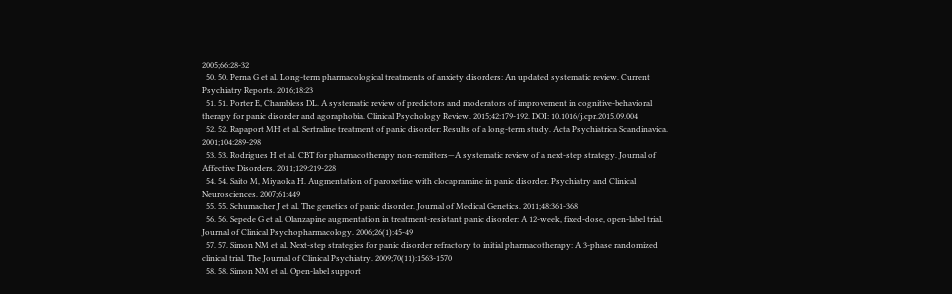2005;66:28-32
  50. 50. Perna G et al. Long-term pharmacological treatments of anxiety disorders: An updated systematic review. Current Psychiatry Reports. 2016;18:23
  51. 51. Porter E, Chambless DL. A systematic review of predictors and moderators of improvement in cognitive-behavioral therapy for panic disorder and agoraphobia. Clinical Psychology Review. 2015;42:179-192. DOI: 10.1016/j.cpr.2015.09.004
  52. 52. Rapaport MH et al. Sertraline treatment of panic disorder: Results of a long-term study. Acta Psychiatrica Scandinavica. 2001;104:289-298
  53. 53. Rodrigues H et al. CBT for pharmacotherapy non-remitters—A systematic review of a next-step strategy. Journal of Affective Disorders. 2011;129:219-228
  54. 54. Saito M, Miyaoka H. Augmentation of paroxetine with clocapramine in panic disorder. Psychiatry and Clinical Neurosciences. 2007;61:449
  55. 55. Schumacher J et al. The genetics of panic disorder. Journal of Medical Genetics. 2011;48:361-368
  56. 56. Sepede G et al. Olanzapine augmentation in treatment-resistant panic disorder: A 12-week, fixed-dose, open-label trial. Journal of Clinical Psychopharmacology. 2006;26(1):45-49
  57. 57. Simon NM et al. Next-step strategies for panic disorder refractory to initial pharmacotherapy: A 3-phase randomized clinical trial. The Journal of Clinical Psychiatry. 2009;70(11):1563-1570
  58. 58. Simon NM et al. Open-label support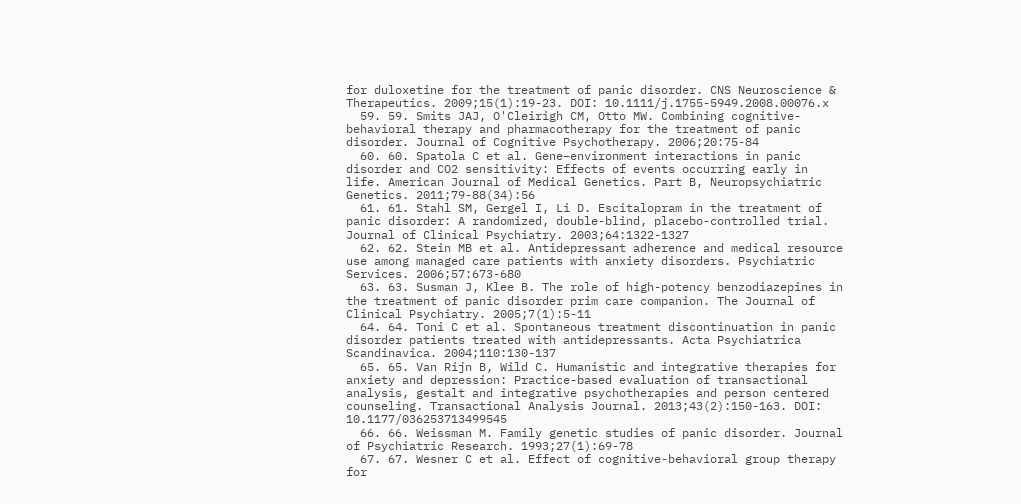for duloxetine for the treatment of panic disorder. CNS Neuroscience & Therapeutics. 2009;15(1):19-23. DOI: 10.1111/j.1755-5949.2008.00076.x
  59. 59. Smits JAJ, O'Cleirigh CM, Otto MW. Combining cognitive-behavioral therapy and pharmacotherapy for the treatment of panic disorder. Journal of Cognitive Psychotherapy. 2006;20:75-84
  60. 60. Spatola C et al. Gene–environment interactions in panic disorder and CO2 sensitivity: Effects of events occurring early in life. American Journal of Medical Genetics. Part B, Neuropsychiatric Genetics. 2011;79-88(34):56
  61. 61. Stahl SM, Gergel I, Li D. Escitalopram in the treatment of panic disorder: A randomized, double-blind, placebo-controlled trial. Journal of Clinical Psychiatry. 2003;64:1322-1327
  62. 62. Stein MB et al. Antidepressant adherence and medical resource use among managed care patients with anxiety disorders. Psychiatric Services. 2006;57:673-680
  63. 63. Susman J, Klee B. The role of high-potency benzodiazepines in the treatment of panic disorder prim care companion. The Journal of Clinical Psychiatry. 2005;7(1):5-11
  64. 64. Toni C et al. Spontaneous treatment discontinuation in panic disorder patients treated with antidepressants. Acta Psychiatrica Scandinavica. 2004;110:130-137
  65. 65. Van Rijn B, Wild C. Humanistic and integrative therapies for anxiety and depression: Practice-based evaluation of transactional analysis, gestalt and integrative psychotherapies and person centered counseling. Transactional Analysis Journal. 2013;43(2):150-163. DOI: 10.1177/036253713499545
  66. 66. Weissman M. Family genetic studies of panic disorder. Journal of Psychiatric Research. 1993;27(1):69-78
  67. 67. Wesner C et al. Effect of cognitive-behavioral group therapy for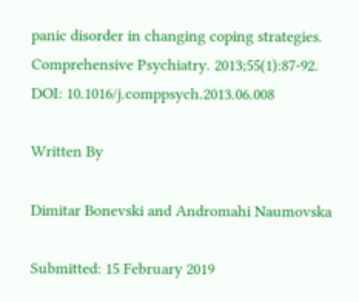panic disorder in changing coping strategies. Comprehensive Psychiatry. 2013;55(1):87-92. DOI: 10.1016/j.comppsych.2013.06.008

Written By

Dimitar Bonevski and Andromahi Naumovska

Submitted: 15 February 2019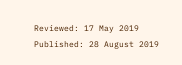Reviewed: 17 May 2019 Published: 28 August 2019